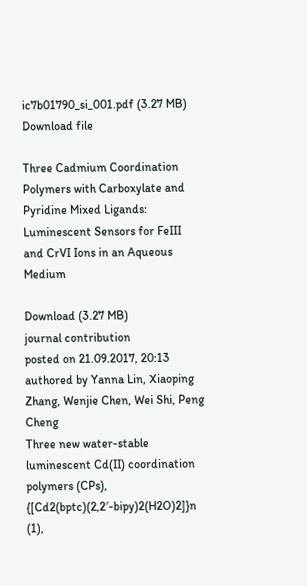ic7b01790_si_001.pdf (3.27 MB)
Download file

Three Cadmium Coordination Polymers with Carboxylate and Pyridine Mixed Ligands: Luminescent Sensors for FeIII and CrVI Ions in an Aqueous Medium

Download (3.27 MB)
journal contribution
posted on 21.09.2017, 20:13 authored by Yanna Lin, Xiaoping Zhang, Wenjie Chen, Wei Shi, Peng Cheng
Three new water-stable luminescent Cd(II) coordination polymers (CPs), {[Cd2(bptc)(2,2′-bipy)2(H2O)2]}n (1),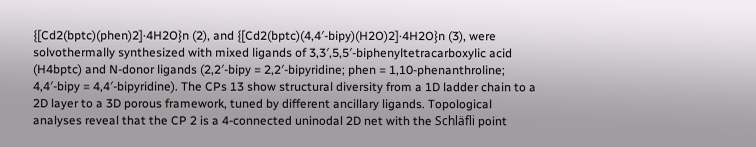{[Cd2(bptc)(phen)2]·4H2O}n (2), and {[Cd2(bptc)(4,4′-bipy)(H2O)2]·4H2O}n (3), were solvothermally synthesized with mixed ligands of 3,3′,5,5′-biphenyltetracarboxylic acid (H4bptc) and N-donor ligands (2,2′-bipy = 2,2′-bipyridine; phen = 1,10-phenanthroline; 4,4′-bipy = 4,4′-bipyridine). The CPs 13 show structural diversity from a 1D ladder chain to a 2D layer to a 3D porous framework, tuned by different ancillary ligands. Topological analyses reveal that the CP 2 is a 4-connected uninodal 2D net with the Schläfli point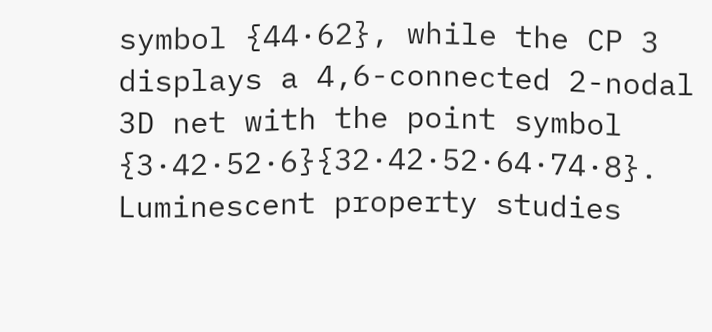symbol {44·62}, while the CP 3 displays a 4,6-connected 2-nodal 3D net with the point symbol {3·42·52·6}{32·42·52·64·74·8}. Luminescent property studies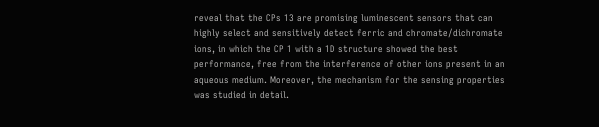reveal that the CPs 13 are promising luminescent sensors that can highly select and sensitively detect ferric and chromate/dichromate ions, in which the CP 1 with a 1D structure showed the best performance, free from the interference of other ions present in an aqueous medium. Moreover, the mechanism for the sensing properties was studied in detail.